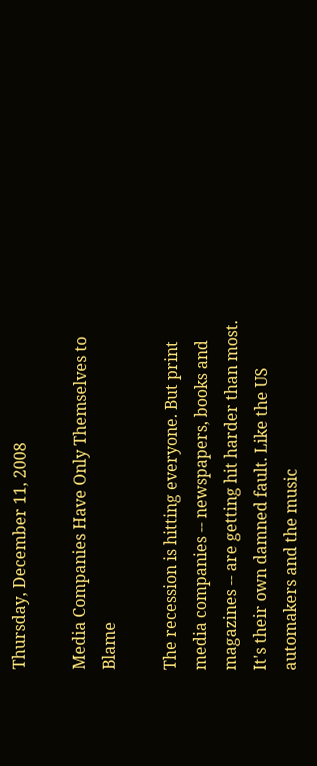Thursday, December 11, 2008

Media Companies Have Only Themselves to Blame

The recession is hitting everyone. But print media companies -- newspapers, books and magazines -- are getting hit harder than most. It's their own damned fault. Like the US automakers and the music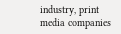industry, print media companies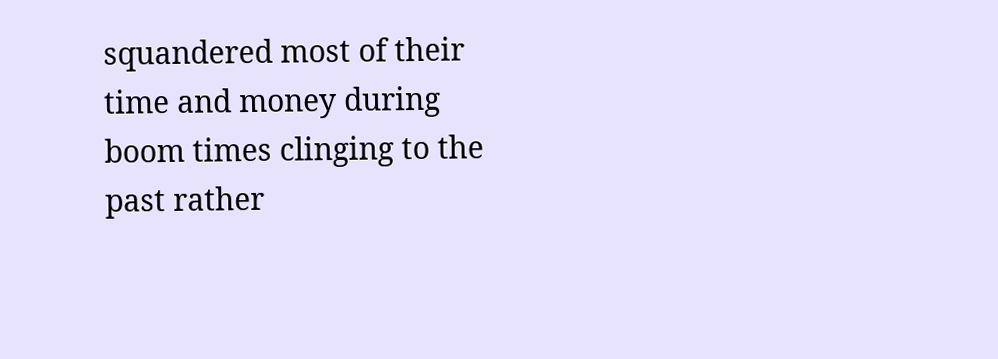squandered most of their time and money during boom times clinging to the past rather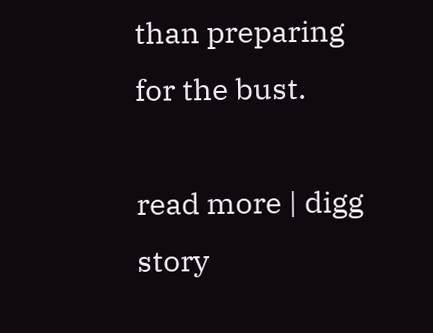than preparing for the bust.

read more | digg story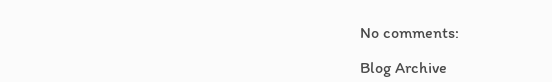No comments:

Blog Archive